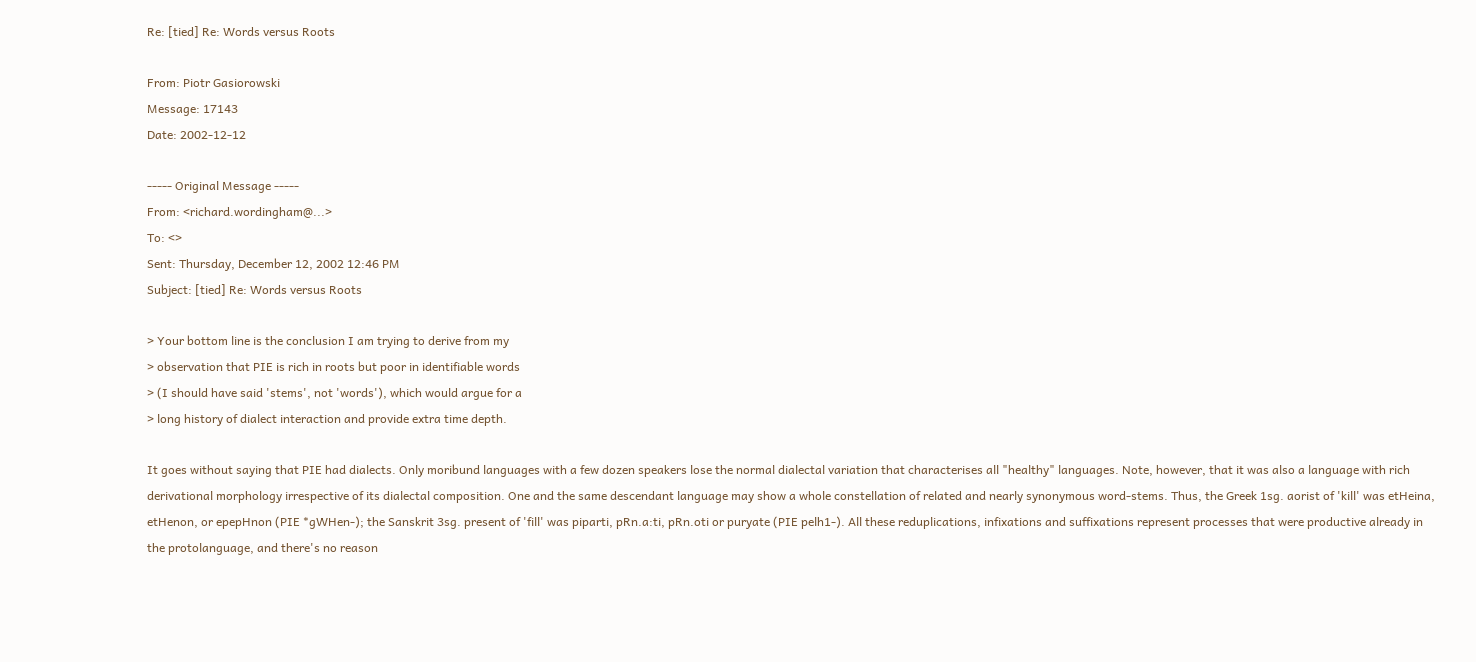Re: [tied] Re: Words versus Roots

From: Piotr Gasiorowski
Message: 17143
Date: 2002-12-12

----- Original Message -----
From: <richard.wordingham@...>
To: <>
Sent: Thursday, December 12, 2002 12:46 PM
Subject: [tied] Re: Words versus Roots

> Your bottom line is the conclusion I am trying to derive from my
> observation that PIE is rich in roots but poor in identifiable words
> (I should have said 'stems', not 'words'), which would argue for a
> long history of dialect interaction and provide extra time depth.

It goes without saying that PIE had dialects. Only moribund languages with a few dozen speakers lose the normal dialectal variation that characterises all "healthy" languages. Note, however, that it was also a language with rich derivational morphology irrespective of its dialectal composition. One and the same descendant language may show a whole constellation of related and nearly synonymous word-stems. Thus, the Greek 1sg. aorist of 'kill' was etHeina, etHenon, or epepHnon (PIE *gWHen-); the Sanskrit 3sg. present of 'fill' was piparti, pRn.a:ti, pRn.oti or puryate (PIE pelh1-). All these reduplications, infixations and suffixations represent processes that were productive already in the protolanguage, and there's no reason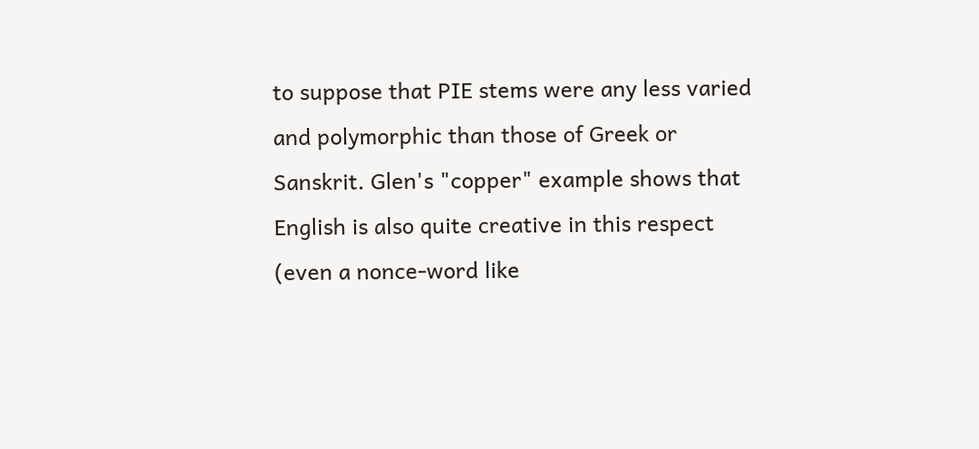to suppose that PIE stems were any less varied and polymorphic than those of Greek or Sanskrit. Glen's "copper" example shows that English is also quite creative in this respect (even a nonce-word like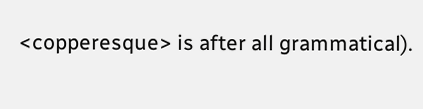<copperesque> is after all grammatical).